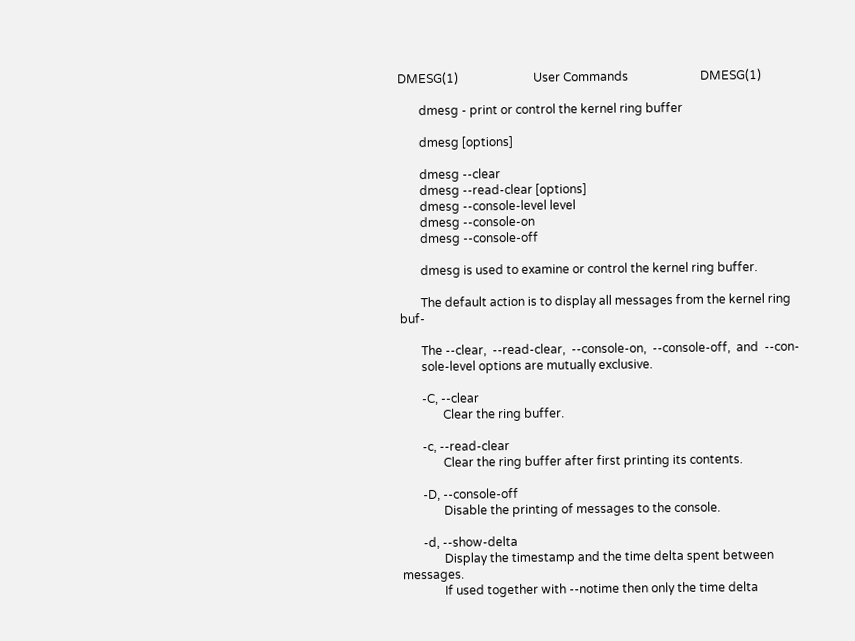DMESG(1)                         User Commands                        DMESG(1)

       dmesg - print or control the kernel ring buffer

       dmesg [options]

       dmesg --clear
       dmesg --read-clear [options]
       dmesg --console-level level
       dmesg --console-on
       dmesg --console-off

       dmesg is used to examine or control the kernel ring buffer.

       The default action is to display all messages from the kernel ring buf-

       The --clear,  --read-clear,  --console-on,  --console-off,  and  --con-
       sole-level options are mutually exclusive.

       -C, --clear
              Clear the ring buffer.

       -c, --read-clear
              Clear the ring buffer after first printing its contents.

       -D, --console-off
              Disable the printing of messages to the console.

       -d, --show-delta
              Display the timestamp and the time delta spent between messages.
              If used together with --notime then only the time delta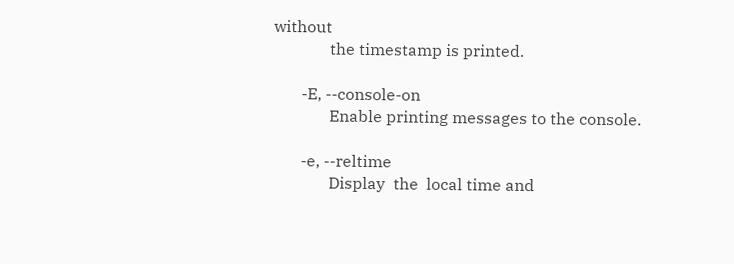without
              the timestamp is printed.

       -E, --console-on
              Enable printing messages to the console.

       -e, --reltime
              Display  the  local time and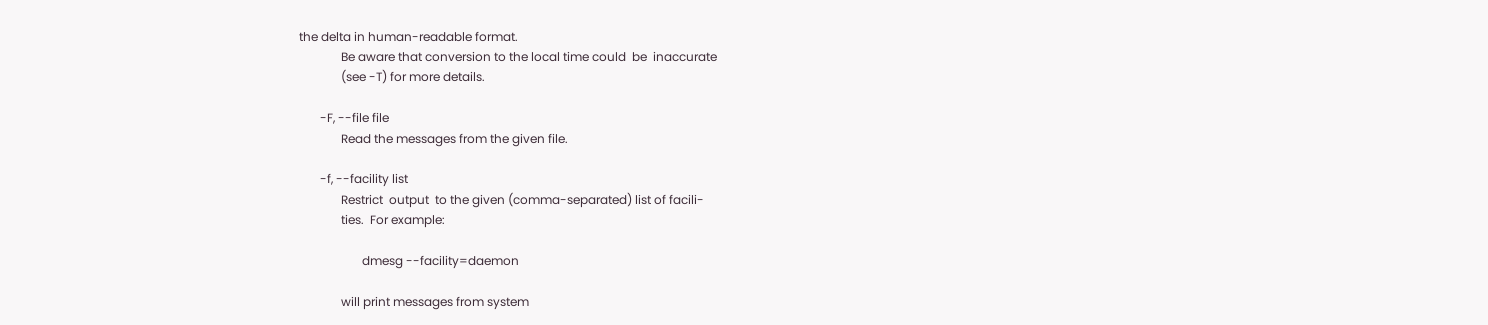the delta in human-readable format.
              Be aware that conversion to the local time could  be  inaccurate
              (see -T) for more details.

       -F, --file file
              Read the messages from the given file.

       -f, --facility list
              Restrict  output  to the given (comma-separated) list of facili-
              ties.  For example:

                     dmesg --facility=daemon

              will print messages from system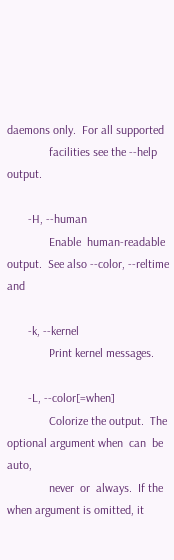daemons only.  For all supported
              facilities see the --help output.

       -H, --human
              Enable  human-readable  output.  See also --color, --reltime and

       -k, --kernel
              Print kernel messages.

       -L, --color[=when]
              Colorize the output.  The optional argument when  can  be  auto,
              never  or  always.  If the when argument is omitted, it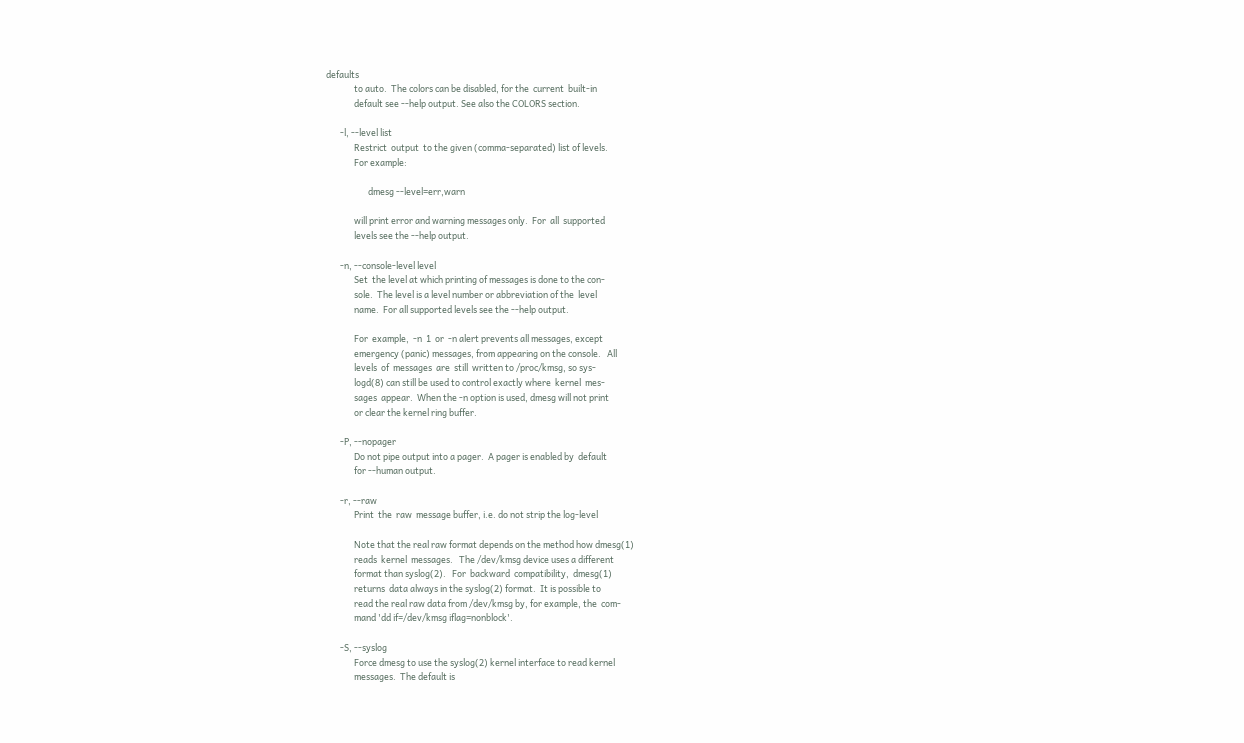defaults
              to auto.  The colors can be disabled, for the  current  built-in
              default see --help output. See also the COLORS section.

       -l, --level list
              Restrict  output  to the given (comma-separated) list of levels.
              For example:

                     dmesg --level=err,warn

              will print error and warning messages only.  For  all  supported
              levels see the --help output.

       -n, --console-level level
              Set  the level at which printing of messages is done to the con-
              sole.  The level is a level number or abbreviation of the  level
              name.  For all supported levels see the --help output.

              For  example,  -n  1  or  -n alert prevents all messages, except
              emergency (panic) messages, from appearing on the console.   All
              levels  of  messages  are  still  written to /proc/kmsg, so sys-
              logd(8) can still be used to control exactly where  kernel  mes-
              sages  appear.  When the -n option is used, dmesg will not print
              or clear the kernel ring buffer.

       -P, --nopager
              Do not pipe output into a pager.  A pager is enabled by  default
              for --human output.

       -r, --raw
              Print  the  raw  message buffer, i.e. do not strip the log-level

              Note that the real raw format depends on the method how dmesg(1)
              reads  kernel  messages.   The /dev/kmsg device uses a different
              format than syslog(2).   For  backward  compatibility,  dmesg(1)
              returns  data always in the syslog(2) format.  It is possible to
              read the real raw data from /dev/kmsg by, for example, the  com-
              mand 'dd if=/dev/kmsg iflag=nonblock'.

       -S, --syslog
              Force dmesg to use the syslog(2) kernel interface to read kernel
              messages.  The default is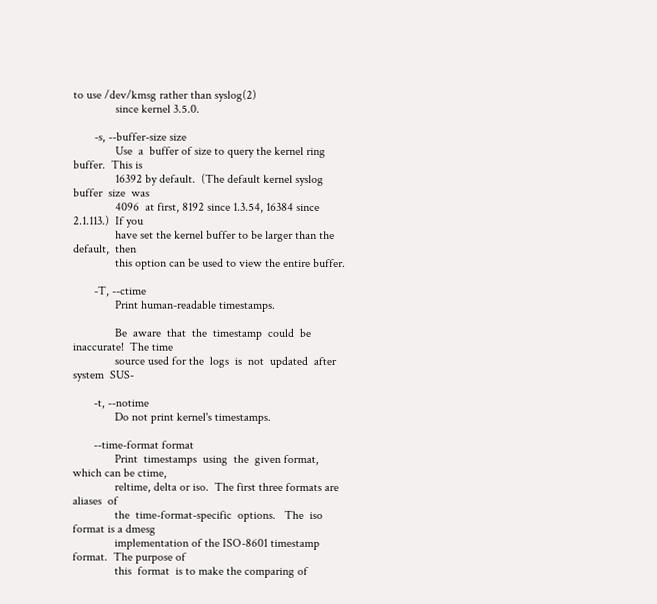to use /dev/kmsg rather than syslog(2)
              since kernel 3.5.0.

       -s, --buffer-size size
              Use  a  buffer of size to query the kernel ring buffer.  This is
              16392 by default.  (The default kernel syslog  buffer  size  was
              4096  at first, 8192 since 1.3.54, 16384 since 2.1.113.)  If you
              have set the kernel buffer to be larger than the  default,  then
              this option can be used to view the entire buffer.

       -T, --ctime
              Print human-readable timestamps.

              Be  aware  that  the  timestamp  could  be inaccurate!  The time
              source used for the  logs  is  not  updated  after  system  SUS-

       -t, --notime
              Do not print kernel's timestamps.

       --time-format format
              Print  timestamps  using  the  given format, which can be ctime,
              reltime, delta or iso.  The first three formats are  aliases  of
              the  time-format-specific  options.   The  iso format is a dmesg
              implementation of the ISO-8601 timestamp format.  The purpose of
              this  format  is to make the comparing of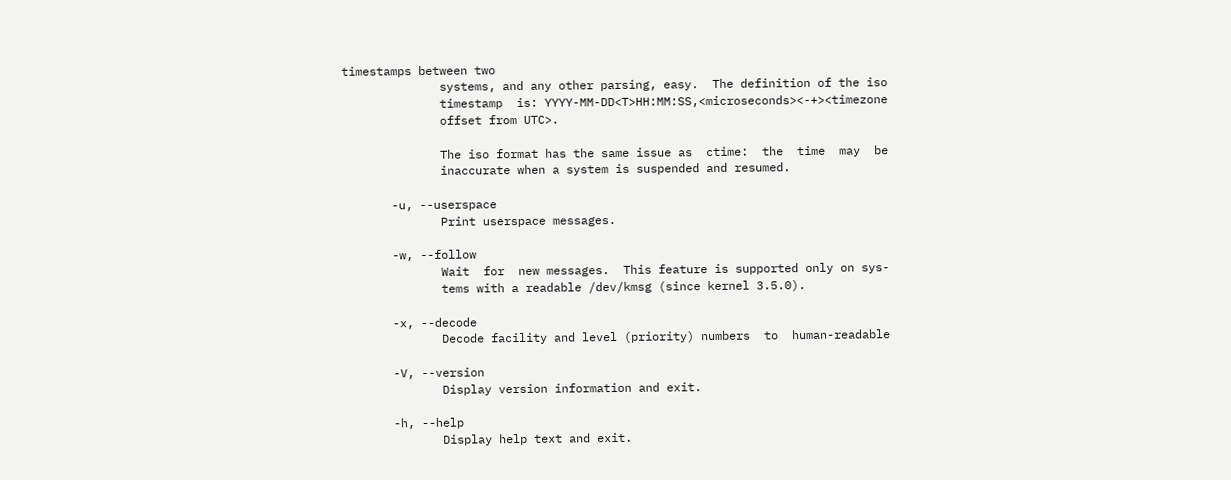timestamps between two
              systems, and any other parsing, easy.  The definition of the iso
              timestamp  is: YYYY-MM-DD<T>HH:MM:SS,<microseconds><-+><timezone
              offset from UTC>.

              The iso format has the same issue as  ctime:  the  time  may  be
              inaccurate when a system is suspended and resumed.

       -u, --userspace
              Print userspace messages.

       -w, --follow
              Wait  for  new messages.  This feature is supported only on sys-
              tems with a readable /dev/kmsg (since kernel 3.5.0).

       -x, --decode
              Decode facility and level (priority) numbers  to  human-readable

       -V, --version
              Display version information and exit.

       -h, --help
              Display help text and exit.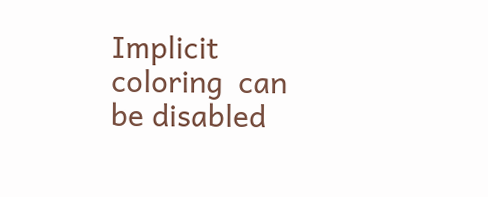Implicit  coloring  can be disabled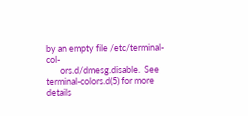by an empty file /etc/terminal-col-
       ors.d/dmesg.disable.  See terminal-colors.d(5) for more  details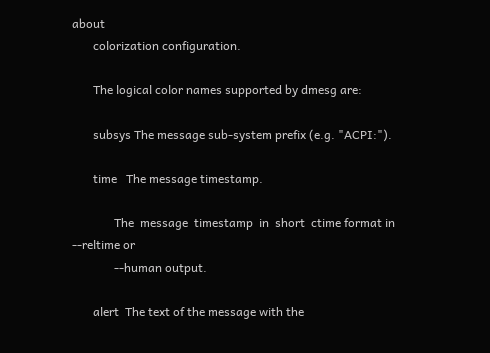about
       colorization configuration.

       The logical color names supported by dmesg are:

       subsys The message sub-system prefix (e.g. "ACPI:").

       time   The message timestamp.

              The  message  timestamp  in  short  ctime format in --reltime or
              --human output.

       alert  The text of the message with the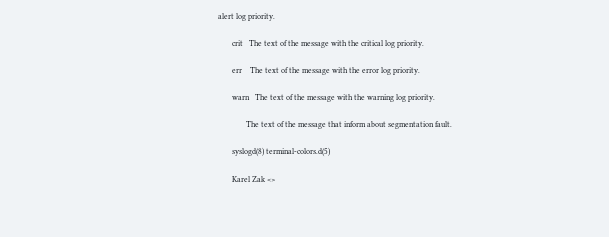alert log priority.

       crit   The text of the message with the critical log priority.

       err    The text of the message with the error log priority.

       warn   The text of the message with the warning log priority.

              The text of the message that inform about segmentation fault.

       syslogd(8) terminal-colors.d(5)

       Karel Zak <>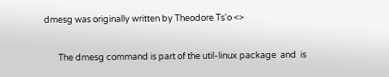dmesg was originally written by Theodore Ts'o <>

       The dmesg command is part of the util-linux package  and  is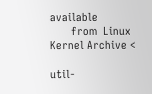available
       from  Linux  Kernel Archive <

util-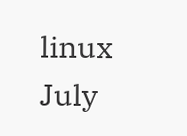linux                         July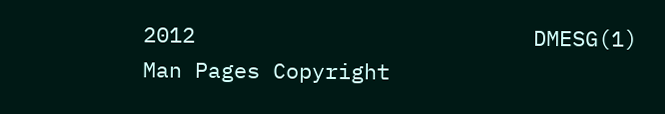2012                          DMESG(1)
Man Pages Copyright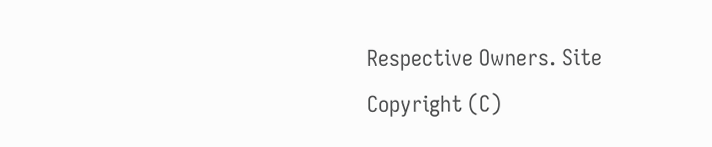Respective Owners. Site Copyright (C)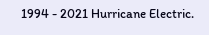1994 - 2021 Hurricane Electric.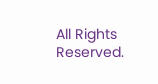All Rights Reserved.